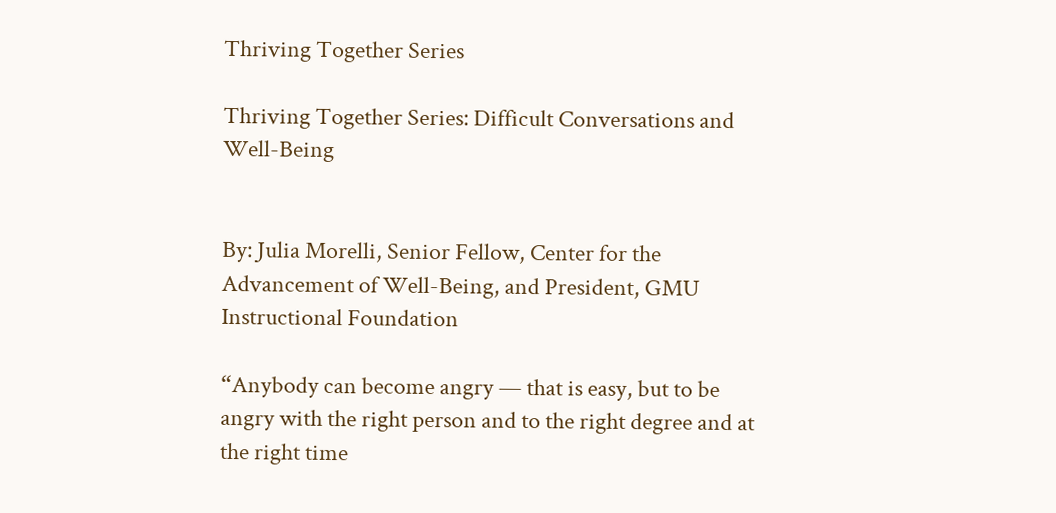Thriving Together Series

Thriving Together Series: Difficult Conversations and Well-Being


By: Julia Morelli, Senior Fellow, Center for the Advancement of Well-Being, and President, GMU Instructional Foundation

“Anybody can become angry — that is easy, but to be angry with the right person and to the right degree and at the right time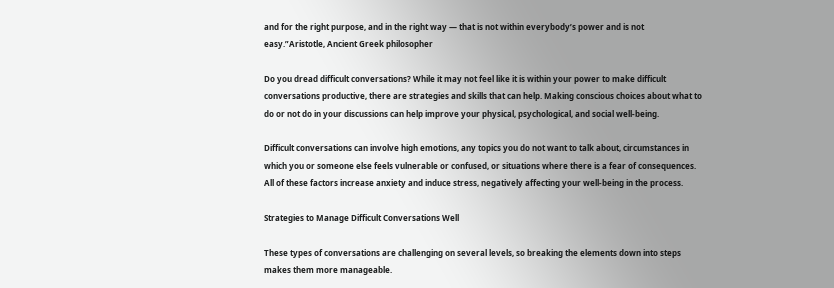and for the right purpose, and in the right way — that is not within everybody’s power and is not easy.”Aristotle, Ancient Greek philosopher

Do you dread difficult conversations? While it may not feel like it is within your power to make difficult conversations productive, there are strategies and skills that can help. Making conscious choices about what to do or not do in your discussions can help improve your physical, psychological, and social well-being.

Difficult conversations can involve high emotions, any topics you do not want to talk about, circumstances in which you or someone else feels vulnerable or confused, or situations where there is a fear of consequences. All of these factors increase anxiety and induce stress, negatively affecting your well-being in the process.

Strategies to Manage Difficult Conversations Well

These types of conversations are challenging on several levels, so breaking the elements down into steps makes them more manageable.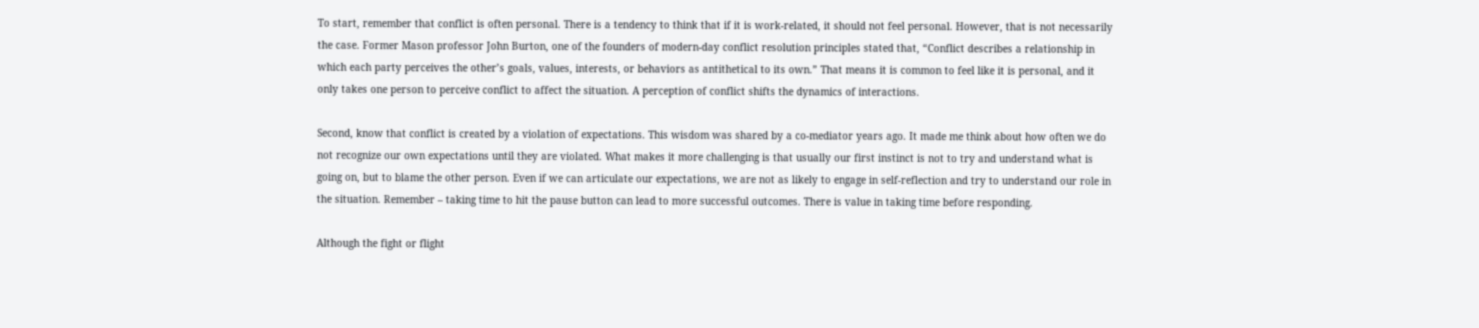To start, remember that conflict is often personal. There is a tendency to think that if it is work-related, it should not feel personal. However, that is not necessarily the case. Former Mason professor John Burton, one of the founders of modern-day conflict resolution principles stated that, “Conflict describes a relationship in which each party perceives the other’s goals, values, interests, or behaviors as antithetical to its own.” That means it is common to feel like it is personal, and it only takes one person to perceive conflict to affect the situation. A perception of conflict shifts the dynamics of interactions.

Second, know that conflict is created by a violation of expectations. This wisdom was shared by a co-mediator years ago. It made me think about how often we do not recognize our own expectations until they are violated. What makes it more challenging is that usually our first instinct is not to try and understand what is going on, but to blame the other person. Even if we can articulate our expectations, we are not as likely to engage in self-reflection and try to understand our role in the situation. Remember – taking time to hit the pause button can lead to more successful outcomes. There is value in taking time before responding.

Although the fight or flight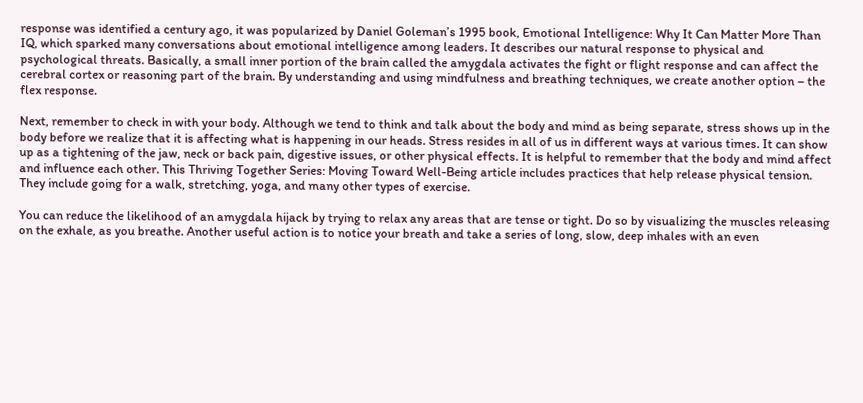response was identified a century ago, it was popularized by Daniel Goleman’s 1995 book, Emotional Intelligence: Why It Can Matter More Than IQ, which sparked many conversations about emotional intelligence among leaders. It describes our natural response to physical and psychological threats. Basically, a small inner portion of the brain called the amygdala activates the fight or flight response and can affect the cerebral cortex or reasoning part of the brain. By understanding and using mindfulness and breathing techniques, we create another option – the flex response.

Next, remember to check in with your body. Although we tend to think and talk about the body and mind as being separate, stress shows up in the body before we realize that it is affecting what is happening in our heads. Stress resides in all of us in different ways at various times. It can show up as a tightening of the jaw, neck or back pain, digestive issues, or other physical effects. It is helpful to remember that the body and mind affect and influence each other. This Thriving Together Series: Moving Toward Well-Being article includes practices that help release physical tension. They include going for a walk, stretching, yoga, and many other types of exercise.

You can reduce the likelihood of an amygdala hijack by trying to relax any areas that are tense or tight. Do so by visualizing the muscles releasing on the exhale, as you breathe. Another useful action is to notice your breath and take a series of long, slow, deep inhales with an even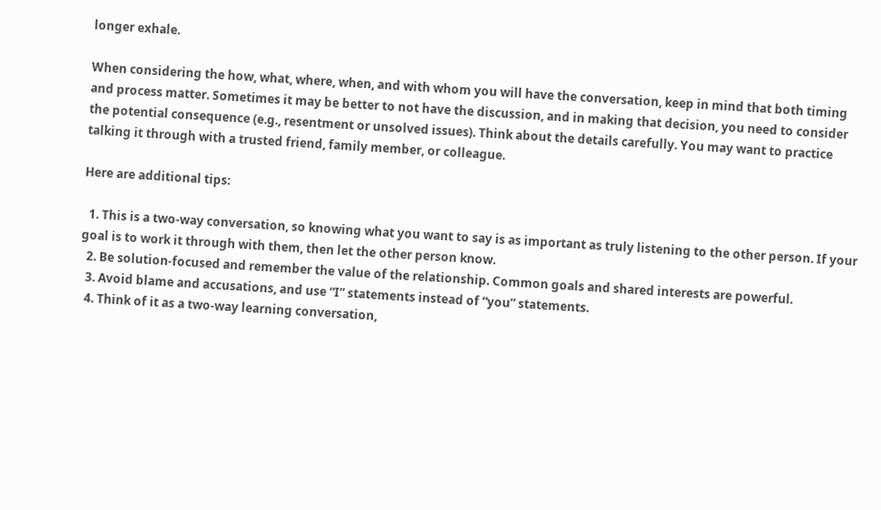longer exhale.

When considering the how, what, where, when, and with whom you will have the conversation, keep in mind that both timing and process matter. Sometimes it may be better to not have the discussion, and in making that decision, you need to consider the potential consequence (e.g., resentment or unsolved issues). Think about the details carefully. You may want to practice talking it through with a trusted friend, family member, or colleague.

Here are additional tips:

  1. This is a two-way conversation, so knowing what you want to say is as important as truly listening to the other person. If your goal is to work it through with them, then let the other person know.
  2. Be solution-focused and remember the value of the relationship. Common goals and shared interests are powerful.
  3. Avoid blame and accusations, and use “I” statements instead of “you” statements.
  4. Think of it as a two-way learning conversation,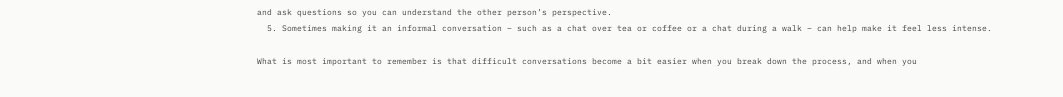and ask questions so you can understand the other person’s perspective.
  5. Sometimes making it an informal conversation – such as a chat over tea or coffee or a chat during a walk – can help make it feel less intense.

What is most important to remember is that difficult conversations become a bit easier when you break down the process, and when you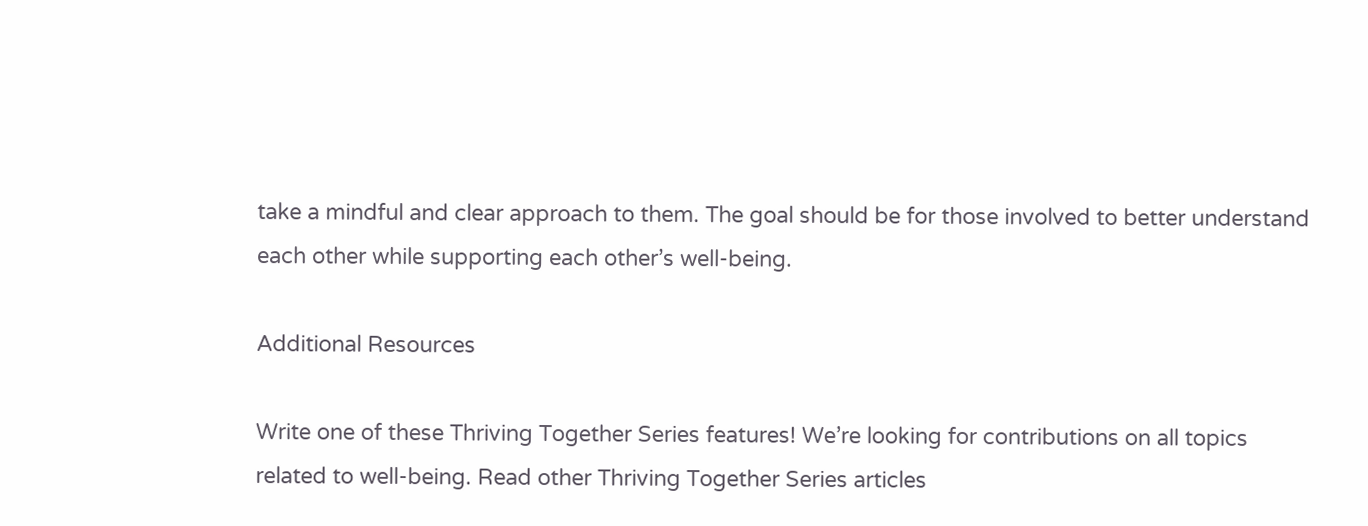take a mindful and clear approach to them. The goal should be for those involved to better understand each other while supporting each other’s well-being.

Additional Resources

Write one of these Thriving Together Series features! We’re looking for contributions on all topics related to well-being. Read other Thriving Together Series articles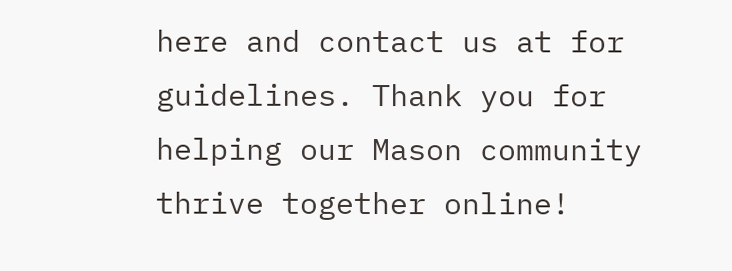here and contact us at for guidelines. Thank you for helping our Mason community thrive together online!